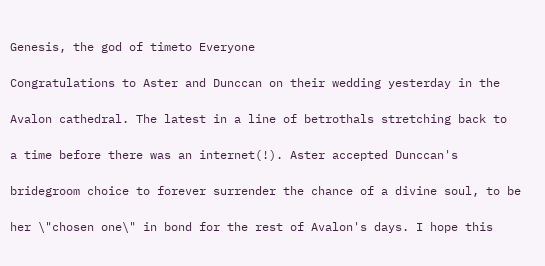Genesis, the god of timeto Everyone

Congratulations to Aster and Dunccan on their wedding yesterday in the

Avalon cathedral. The latest in a line of betrothals stretching back to

a time before there was an internet(!). Aster accepted Dunccan's

bridegroom choice to forever surrender the chance of a divine soul, to be

her \"chosen one\" in bond for the rest of Avalon's days. I hope this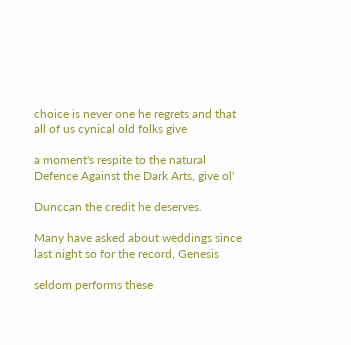choice is never one he regrets and that all of us cynical old folks give

a moment's respite to the natural Defence Against the Dark Arts, give ol'

Dunccan the credit he deserves.

Many have asked about weddings since last night so for the record, Genesis

seldom performs these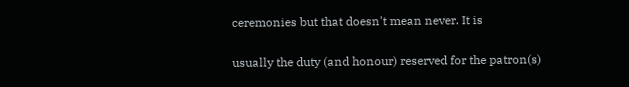ceremonies but that doesn't mean never. It is

usually the duty (and honour) reserved for the patron(s)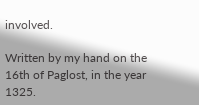involved.

Written by my hand on the 16th of Paglost, in the year 1325.